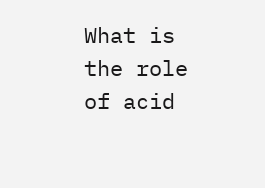What is the role of acid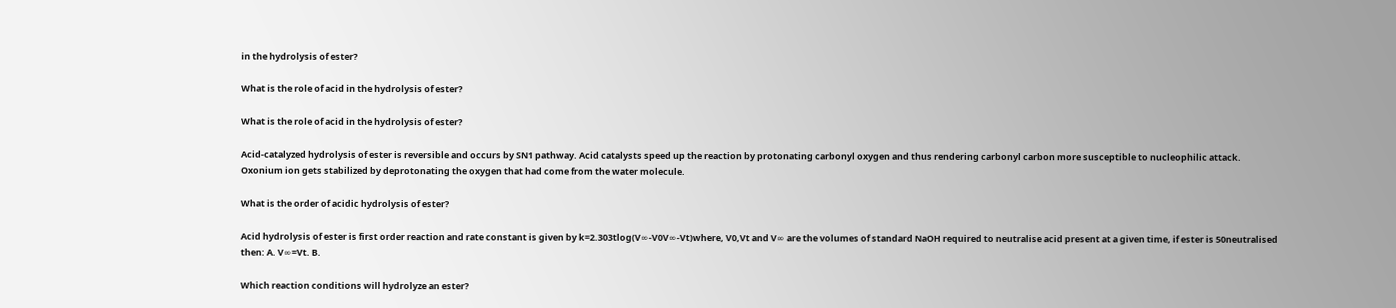in the hydrolysis of ester?

What is the role of acid in the hydrolysis of ester?

What is the role of acid in the hydrolysis of ester?

Acid-catalyzed hydrolysis of ester is reversible and occurs by SN1 pathway. Acid catalysts speed up the reaction by protonating carbonyl oxygen and thus rendering carbonyl carbon more susceptible to nucleophilic attack. Oxonium ion gets stabilized by deprotonating the oxygen that had come from the water molecule.

What is the order of acidic hydrolysis of ester?

Acid hydrolysis of ester is first order reaction and rate constant is given by k=2.303tlog(V∞-V0V∞-Vt)where, V0,Vt and V∞ are the volumes of standard NaOH required to neutralise acid present at a given time, if ester is 50neutralised then: A. V∞=Vt. B.

Which reaction conditions will hydrolyze an ester?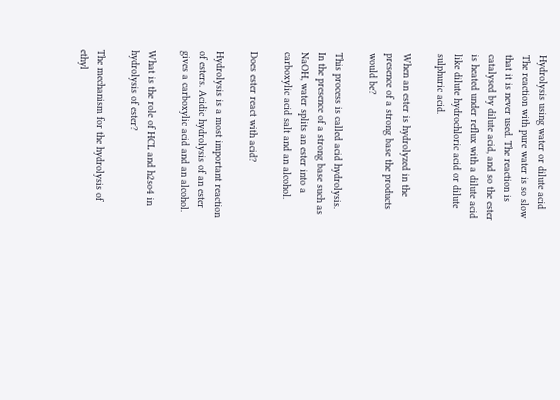Hydrolysis using water or dilute acid The reaction with pure water is so slow that it is never used. The reaction is catalysed by dilute acid, and so the ester is heated under reflux with a dilute acid like dilute hydrochloric acid or dilute sulphuric acid.

When an ester is hydrolyzed in the presence of a strong base the products would be?

This process is called acid hydrolysis. In the presence of a strong base such as NaOH, water splits an ester into a carboxylic acid salt and an alcohol.

Does ester react with acid?

Hydrolysis is a most important reaction of esters. Acidic hydrolysis of an ester gives a carboxylic acid and an alcohol.

What is the role of HCL and h2so4 in hydrolysis of ester?

The mechanism for the hydrolysis of ethyl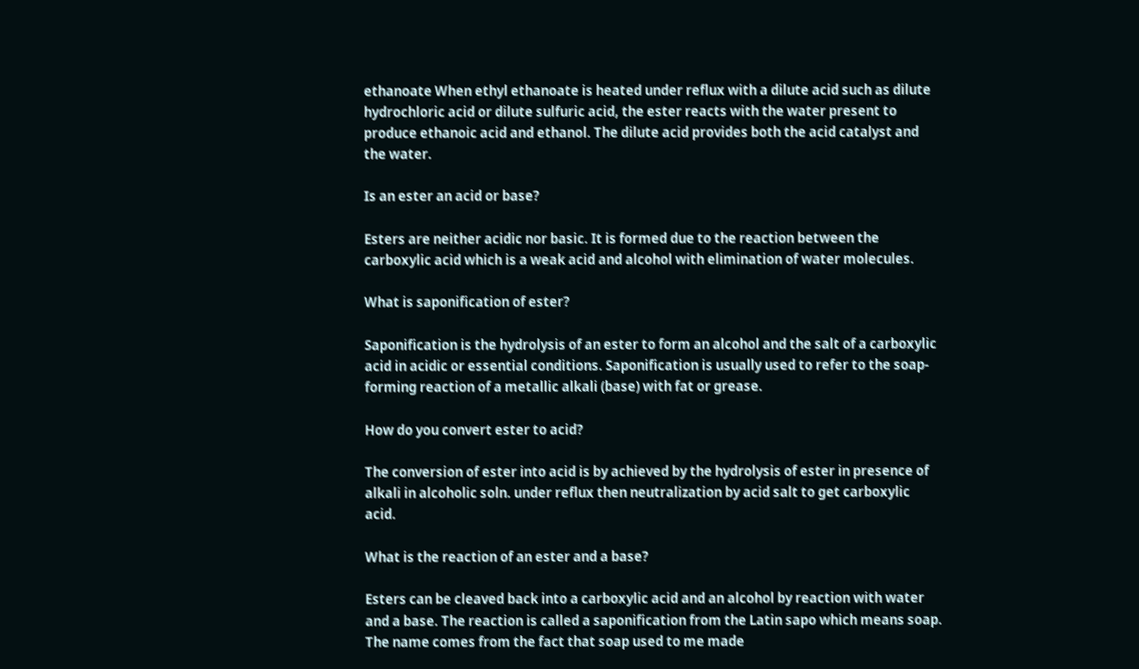ethanoate When ethyl ethanoate is heated under reflux with a dilute acid such as dilute hydrochloric acid or dilute sulfuric acid, the ester reacts with the water present to produce ethanoic acid and ethanol. The dilute acid provides both the acid catalyst and the water.

Is an ester an acid or base?

Esters are neither acidic nor basic. It is formed due to the reaction between the carboxylic acid which is a weak acid and alcohol with elimination of water molecules.

What is saponification of ester?

Saponification is the hydrolysis of an ester to form an alcohol and the salt of a carboxylic acid in acidic or essential conditions. Saponification is usually used to refer to the soap-forming reaction of a metallic alkali (base) with fat or grease.

How do you convert ester to acid?

The conversion of ester into acid is by achieved by the hydrolysis of ester in presence of alkali in alcoholic soln. under reflux then neutralization by acid salt to get carboxylic acid.

What is the reaction of an ester and a base?

Esters can be cleaved back into a carboxylic acid and an alcohol by reaction with water and a base. The reaction is called a saponification from the Latin sapo which means soap. The name comes from the fact that soap used to me made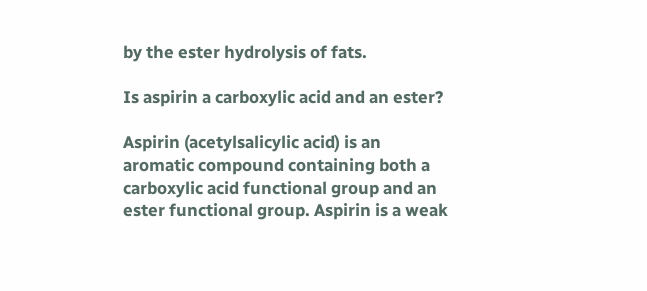by the ester hydrolysis of fats.

Is aspirin a carboxylic acid and an ester?

Aspirin (acetylsalicylic acid) is an aromatic compound containing both a carboxylic acid functional group and an ester functional group. Aspirin is a weak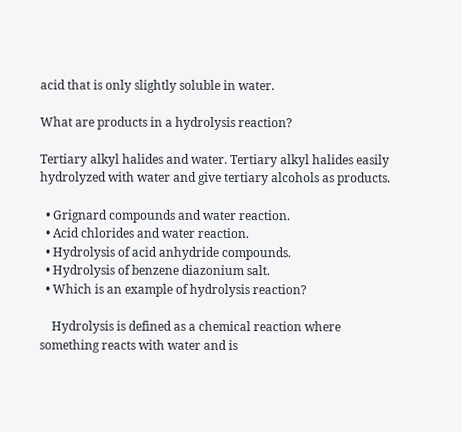acid that is only slightly soluble in water.

What are products in a hydrolysis reaction?

Tertiary alkyl halides and water. Tertiary alkyl halides easily hydrolyzed with water and give tertiary alcohols as products.

  • Grignard compounds and water reaction.
  • Acid chlorides and water reaction.
  • Hydrolysis of acid anhydride compounds.
  • Hydrolysis of benzene diazonium salt.
  • Which is an example of hydrolysis reaction?

    Hydrolysis is defined as a chemical reaction where something reacts with water and is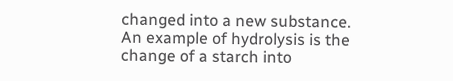changed into a new substance. An example of hydrolysis is the change of a starch into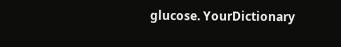glucose. YourDictionary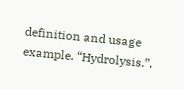definition and usage example. “Hydrolysis.”.